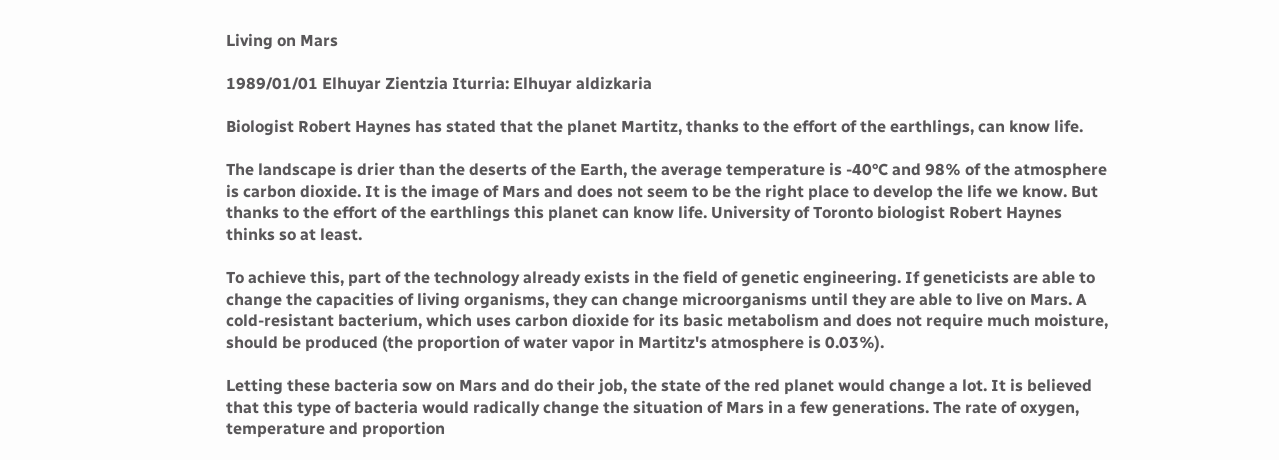Living on Mars

1989/01/01 Elhuyar Zientzia Iturria: Elhuyar aldizkaria

Biologist Robert Haynes has stated that the planet Martitz, thanks to the effort of the earthlings, can know life.

The landscape is drier than the deserts of the Earth, the average temperature is -40°C and 98% of the atmosphere is carbon dioxide. It is the image of Mars and does not seem to be the right place to develop the life we know. But thanks to the effort of the earthlings this planet can know life. University of Toronto biologist Robert Haynes thinks so at least.

To achieve this, part of the technology already exists in the field of genetic engineering. If geneticists are able to change the capacities of living organisms, they can change microorganisms until they are able to live on Mars. A cold-resistant bacterium, which uses carbon dioxide for its basic metabolism and does not require much moisture, should be produced (the proportion of water vapor in Martitz's atmosphere is 0.03%).

Letting these bacteria sow on Mars and do their job, the state of the red planet would change a lot. It is believed that this type of bacteria would radically change the situation of Mars in a few generations. The rate of oxygen, temperature and proportion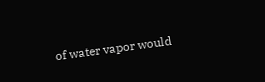of water vapor would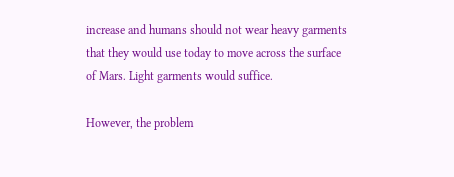increase and humans should not wear heavy garments that they would use today to move across the surface of Mars. Light garments would suffice.

However, the problem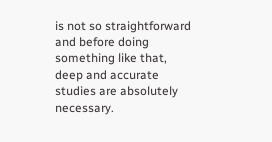is not so straightforward and before doing something like that, deep and accurate studies are absolutely necessary.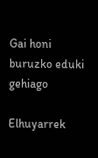Gai honi buruzko eduki gehiago

Elhuyarrek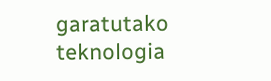garatutako teknologia